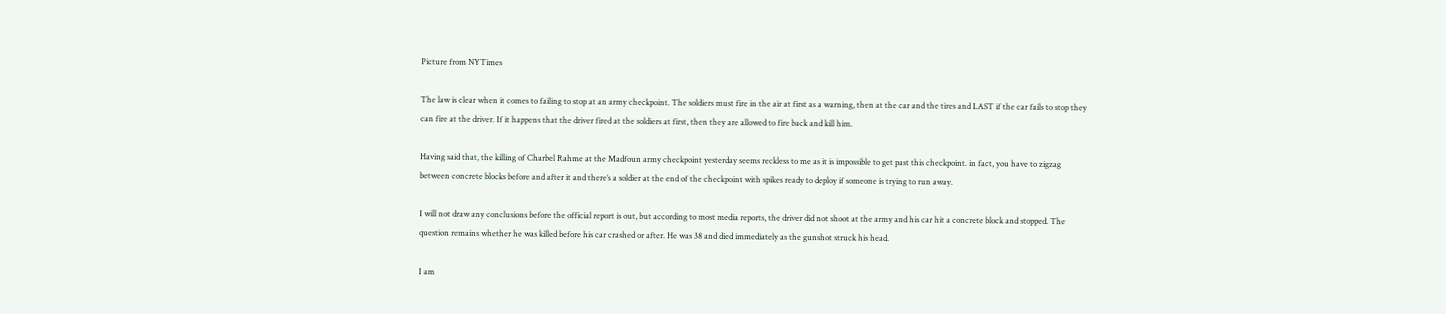Picture from NYTimes

The law is clear when it comes to failing to stop at an army checkpoint. The soldiers must fire in the air at first as a warning, then at the car and the tires and LAST if the car fails to stop they can fire at the driver. If it happens that the driver fired at the soldiers at first, then they are allowed to fire back and kill him.

Having said that, the killing of Charbel Rahme at the Madfoun army checkpoint yesterday seems reckless to me as it is impossible to get past this checkpoint. in fact, you have to zigzag between concrete blocks before and after it and there’s a soldier at the end of the checkpoint with spikes ready to deploy if someone is trying to run away.

I will not draw any conclusions before the official report is out, but according to most media reports, the driver did not shoot at the army and his car hit a concrete block and stopped. The question remains whether he was killed before his car crashed or after. He was 38 and died immediately as the gunshot struck his head.

I am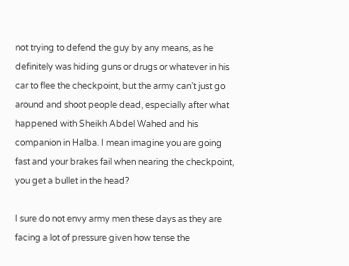not trying to defend the guy by any means, as he definitely was hiding guns or drugs or whatever in his car to flee the checkpoint, but the army can’t just go around and shoot people dead, especially after what happened with Sheikh Abdel Wahed and his companion in Halba. I mean imagine you are going fast and your brakes fail when nearing the checkpoint, you get a bullet in the head?

I sure do not envy army men these days as they are facing a lot of pressure given how tense the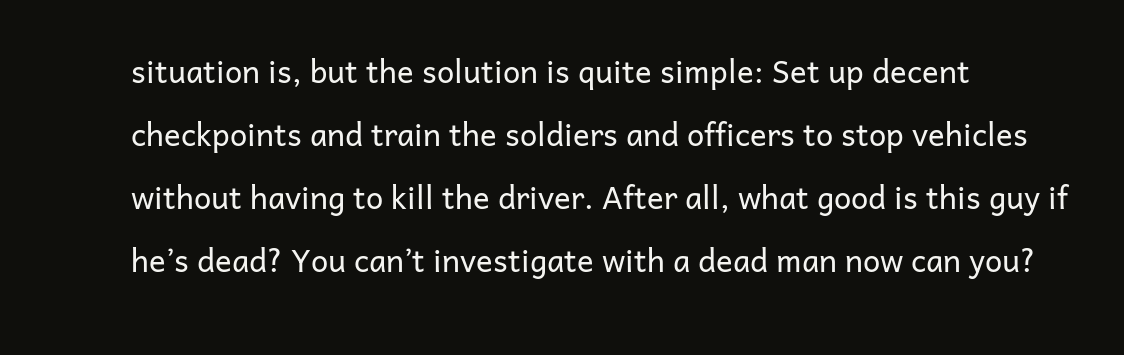situation is, but the solution is quite simple: Set up decent checkpoints and train the soldiers and officers to stop vehicles without having to kill the driver. After all, what good is this guy if he’s dead? You can’t investigate with a dead man now can you?